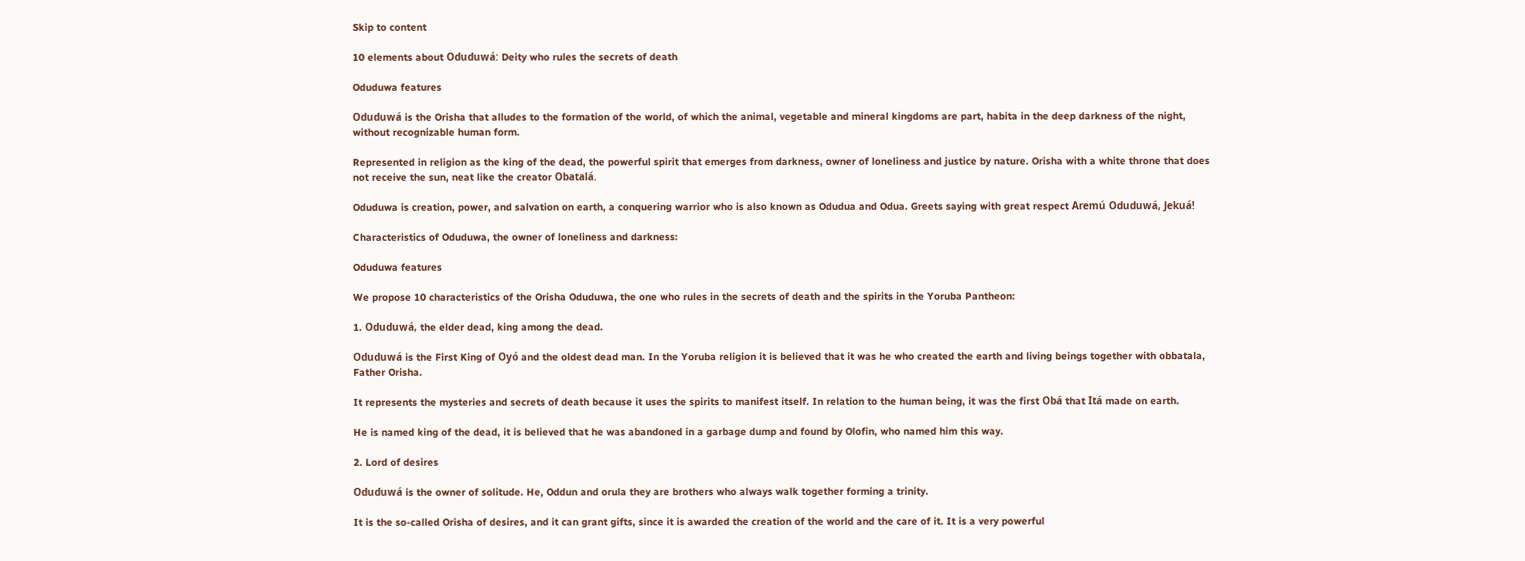Skip to content

10 elements about Oduduwá: Deity who rules the secrets of death

Oduduwa features

Oduduwá is the Orisha that alludes to the formation of the world, of which the animal, vegetable and mineral kingdoms are part, habita in the deep darkness of the night, without recognizable human form.

Represented in religion as the king of the dead, the powerful spirit that emerges from darkness, owner of loneliness and justice by nature. Orisha with a white throne that does not receive the sun, neat like the creator Obatalá.

Oduduwa is creation, power, and salvation on earth, a conquering warrior who is also known as Odudua and Odua. Greets saying with great respect Aremú Oduduwá, Jekuá!

Characteristics of Oduduwa, the owner of loneliness and darkness:

Oduduwa features

We propose 10 characteristics of the Orisha Oduduwa, the one who rules in the secrets of death and the spirits in the Yoruba Pantheon:

1. Oduduwá, the elder dead, king among the dead.

Oduduwá is the First King of Oyó and the oldest dead man. In the Yoruba religion it is believed that it was he who created the earth and living beings together with obbatala, Father Orisha.

It represents the mysteries and secrets of death because it uses the spirits to manifest itself. In relation to the human being, it was the first Obá that Itá made on earth.

He is named king of the dead, it is believed that he was abandoned in a garbage dump and found by Olofin, who named him this way.

2. Lord of desires

Oduduwá is the owner of solitude. He, Oddun and orula they are brothers who always walk together forming a trinity.

It is the so-called Orisha of desires, and it can grant gifts, since it is awarded the creation of the world and the care of it. It is a very powerful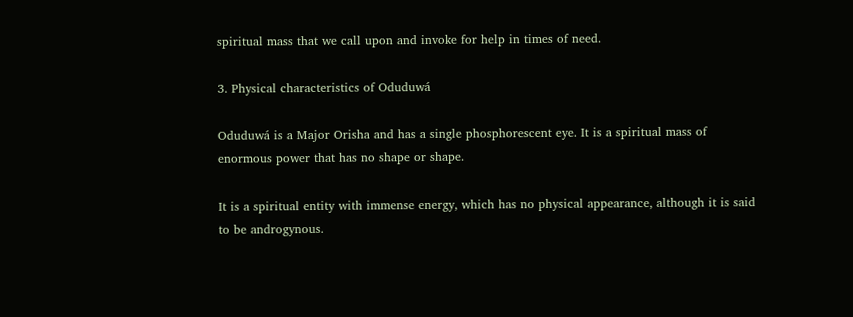spiritual mass that we call upon and invoke for help in times of need.

3. Physical characteristics of Oduduwá

Oduduwá is a Major Orisha and has a single phosphorescent eye. It is a spiritual mass of enormous power that has no shape or shape.

It is a spiritual entity with immense energy, which has no physical appearance, although it is said to be androgynous.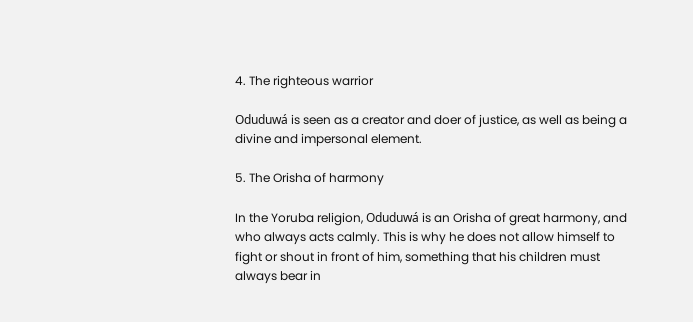4. The righteous warrior

Oduduwá is seen as a creator and doer of justice, as well as being a divine and impersonal element.

5. The Orisha of harmony

In the Yoruba religion, Oduduwá is an Orisha of great harmony, and who always acts calmly. This is why he does not allow himself to fight or shout in front of him, something that his children must always bear in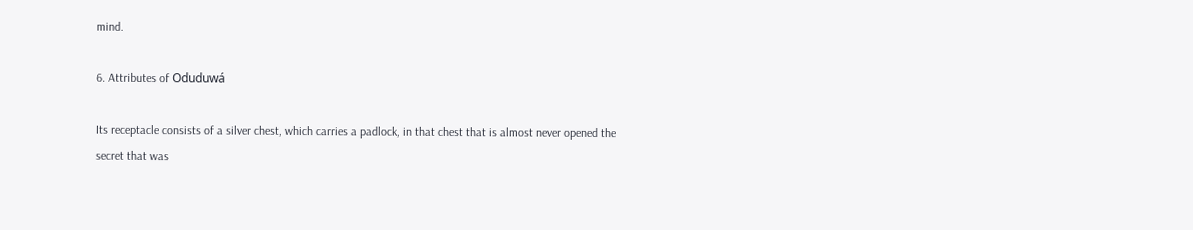mind.

6. Attributes of Oduduwá

Its receptacle consists of a silver chest, which carries a padlock, in that chest that is almost never opened the secret that was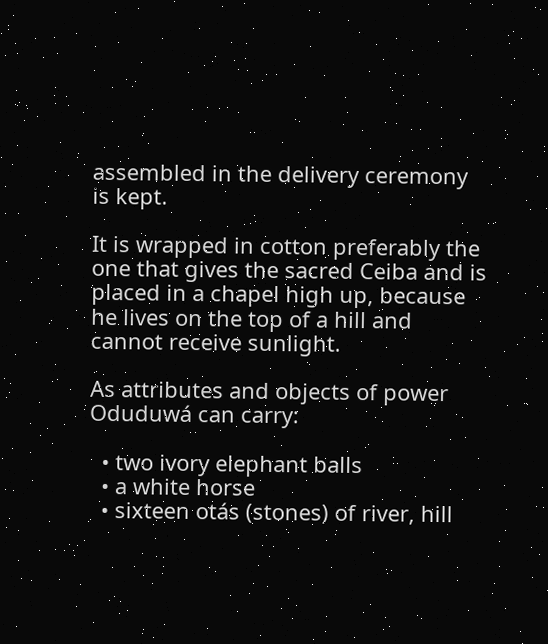assembled in the delivery ceremony is kept.

It is wrapped in cotton preferably the one that gives the sacred Ceiba and is placed in a chapel high up, because he lives on the top of a hill and cannot receive sunlight.

As attributes and objects of power Oduduwá can carry:

  • two ivory elephant balls
  • a white horse
  • sixteen otás (stones) of river, hill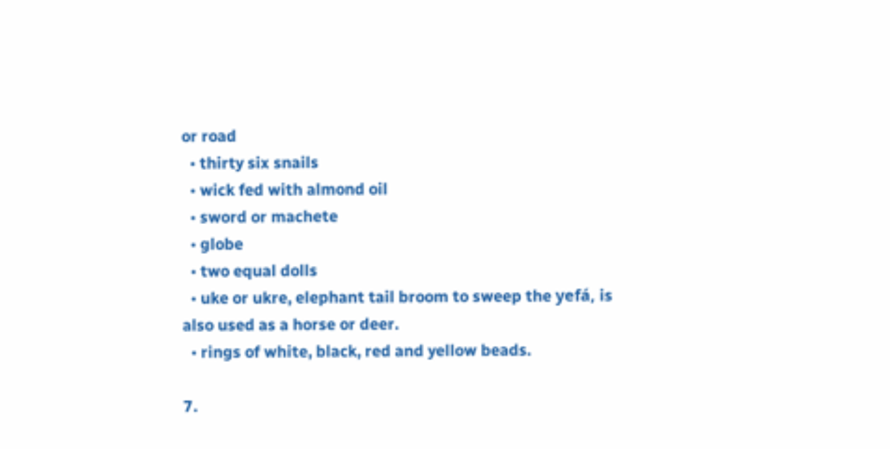or road
  • thirty six snails
  • wick fed with almond oil
  • sword or machete
  • globe
  • two equal dolls
  • uke or ukre, elephant tail broom to sweep the yefá, is also used as a horse or deer.
  • rings of white, black, red and yellow beads.

7.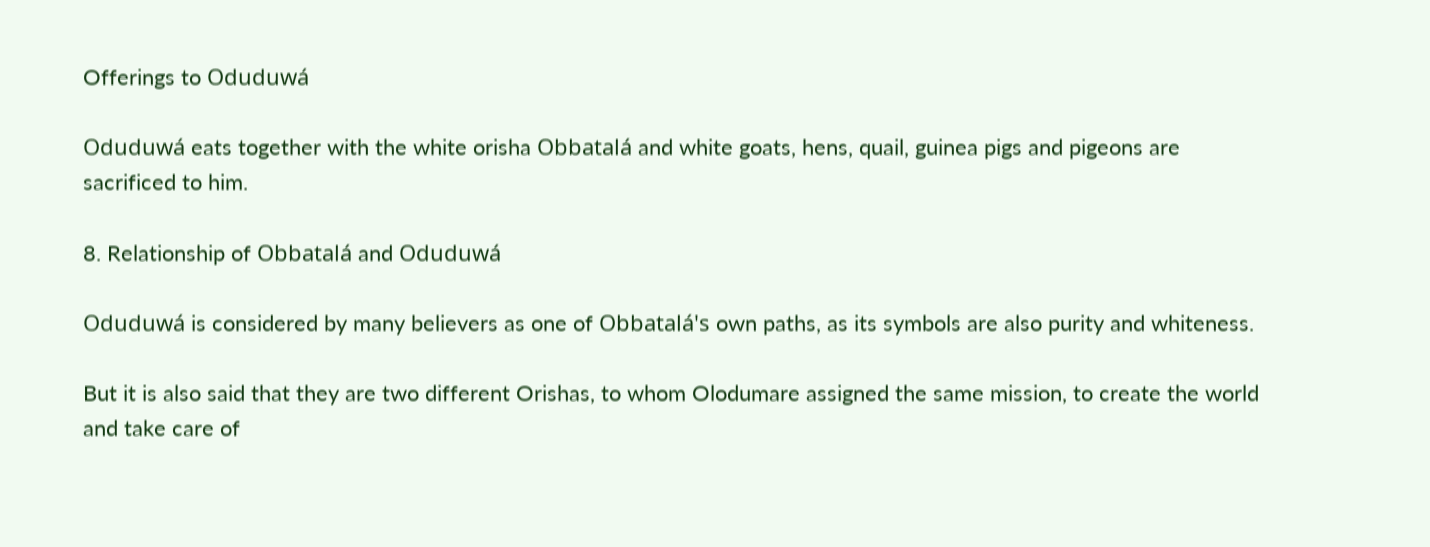Offerings to Oduduwá

Oduduwá eats together with the white orisha Obbatalá and white goats, hens, quail, guinea pigs and pigeons are sacrificed to him.

8. Relationship of Obbatalá and Oduduwá

Oduduwá is considered by many believers as one of Obbatalá's own paths, as its symbols are also purity and whiteness.

But it is also said that they are two different Orishas, to whom Olodumare assigned the same mission, to create the world and take care of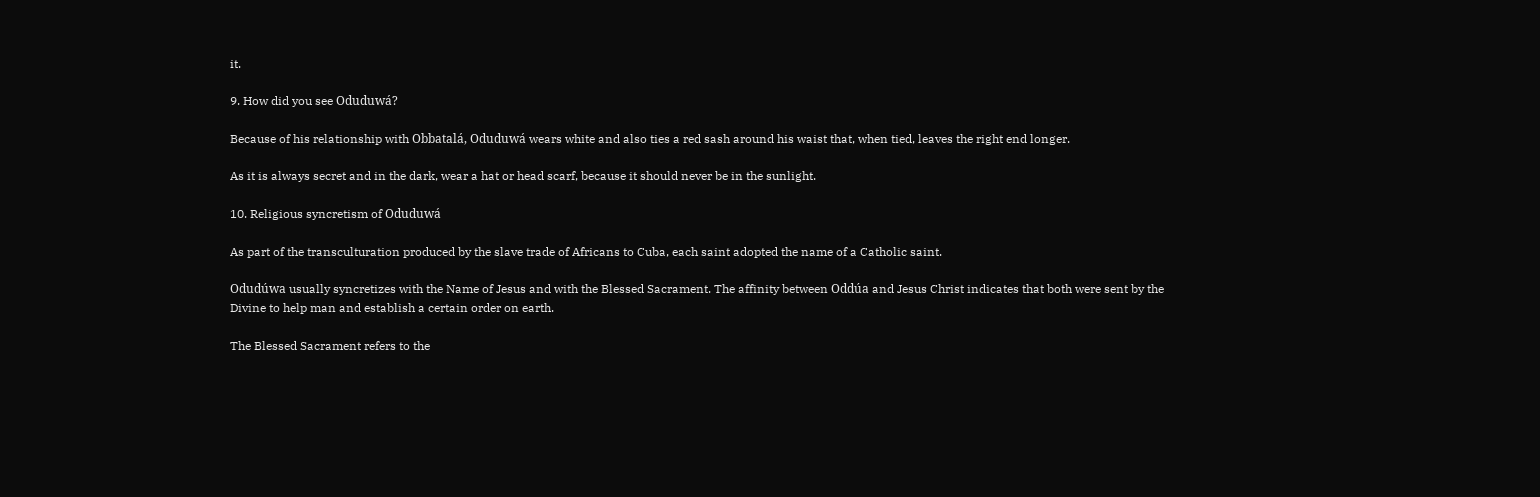it.

9. How did you see Oduduwá?

Because of his relationship with Obbatalá, Oduduwá wears white and also ties a red sash around his waist that, when tied, leaves the right end longer.

As it is always secret and in the dark, wear a hat or head scarf, because it should never be in the sunlight.

10. Religious syncretism of Oduduwá

As part of the transculturation produced by the slave trade of Africans to Cuba, each saint adopted the name of a Catholic saint.

Odudúwa usually syncretizes with the Name of Jesus and with the Blessed Sacrament. The affinity between Oddúa and Jesus Christ indicates that both were sent by the Divine to help man and establish a certain order on earth.

The Blessed Sacrament refers to the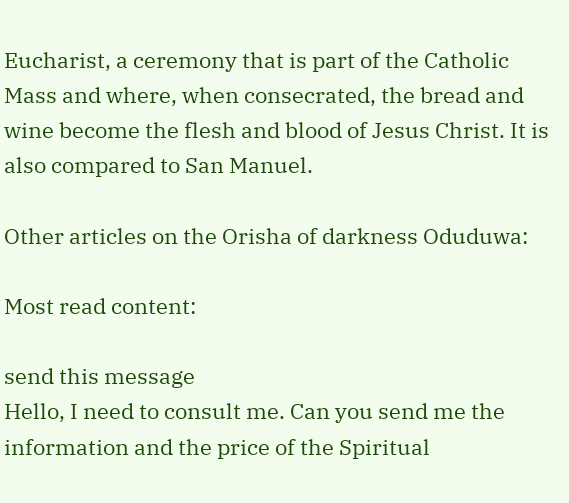Eucharist, a ceremony that is part of the Catholic Mass and where, when consecrated, the bread and wine become the flesh and blood of Jesus Christ. It is also compared to San Manuel.

Other articles on the Orisha of darkness Oduduwa:

Most read content:

send this message
Hello, I need to consult me. Can you send me the information and the price of the Spiritual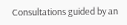Consultations guided by an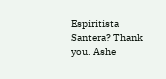Espiritista Santera? Thank you. Ashe